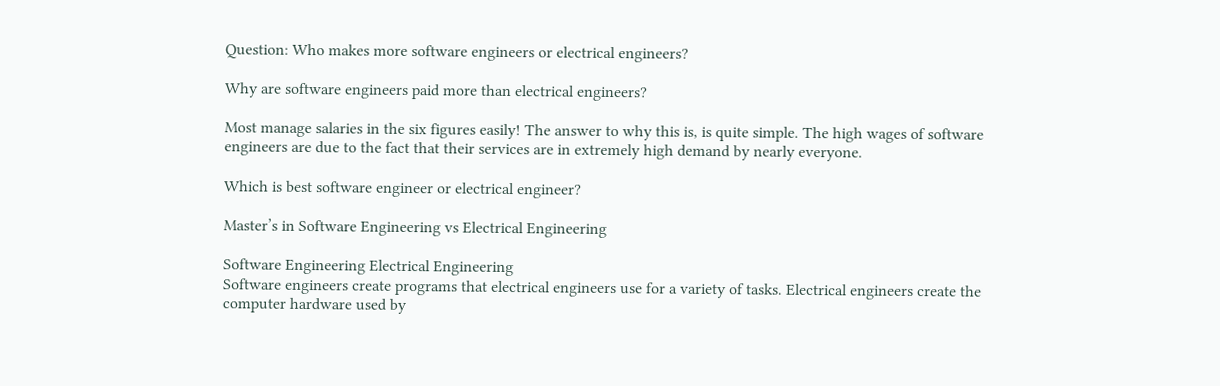Question: Who makes more software engineers or electrical engineers?

Why are software engineers paid more than electrical engineers?

Most manage salaries in the six figures easily! The answer to why this is, is quite simple. The high wages of software engineers are due to the fact that their services are in extremely high demand by nearly everyone.

Which is best software engineer or electrical engineer?

Master’s in Software Engineering vs Electrical Engineering

Software Engineering Electrical Engineering
Software engineers create programs that electrical engineers use for a variety of tasks. Electrical engineers create the computer hardware used by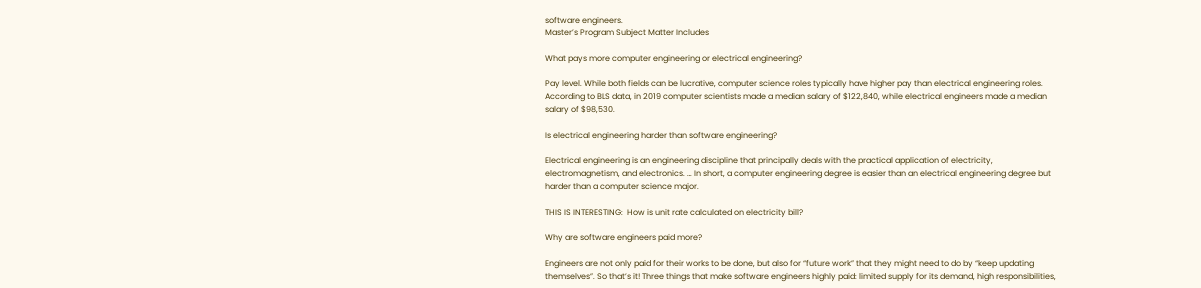software engineers.
Master’s Program Subject Matter Includes

What pays more computer engineering or electrical engineering?

Pay level. While both fields can be lucrative, computer science roles typically have higher pay than electrical engineering roles. According to BLS data, in 2019 computer scientists made a median salary of $122,840, while electrical engineers made a median salary of $98,530.

Is electrical engineering harder than software engineering?

Electrical engineering is an engineering discipline that principally deals with the practical application of electricity, electromagnetism, and electronics. … In short, a computer engineering degree is easier than an electrical engineering degree but harder than a computer science major.

THIS IS INTERESTING:  How is unit rate calculated on electricity bill?

Why are software engineers paid more?

Engineers are not only paid for their works to be done, but also for “future work” that they might need to do by “keep updating themselves”. So that’s it! Three things that make software engineers highly paid: limited supply for its demand, high responsibilities,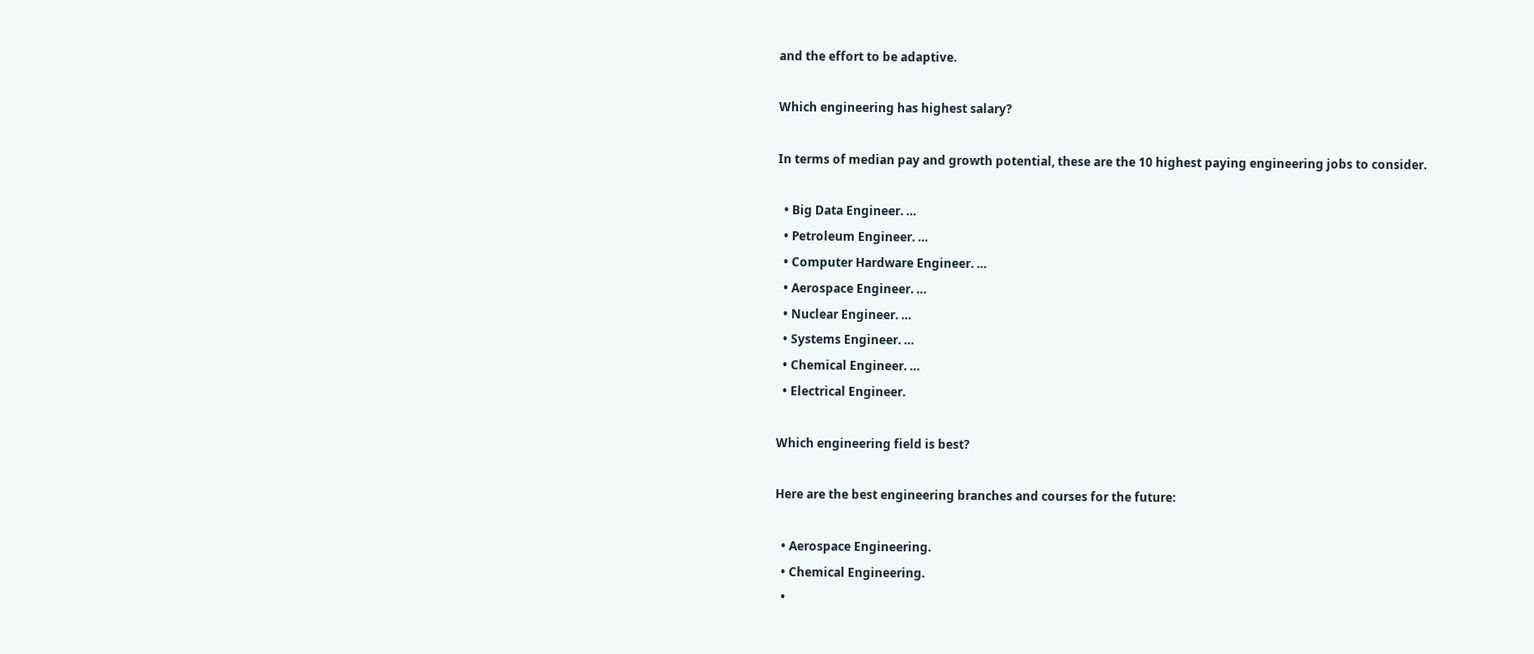and the effort to be adaptive.

Which engineering has highest salary?

In terms of median pay and growth potential, these are the 10 highest paying engineering jobs to consider.

  • Big Data Engineer. …
  • Petroleum Engineer. …
  • Computer Hardware Engineer. …
  • Aerospace Engineer. …
  • Nuclear Engineer. …
  • Systems Engineer. …
  • Chemical Engineer. …
  • Electrical Engineer.

Which engineering field is best?

Here are the best engineering branches and courses for the future:

  • Aerospace Engineering.
  • Chemical Engineering.
  •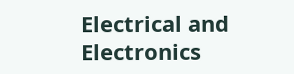Electrical and Electronics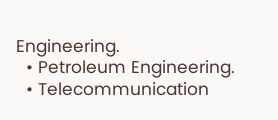Engineering.
  • Petroleum Engineering.
  • Telecommunication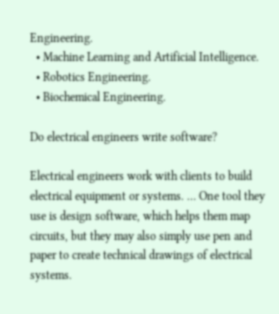Engineering.
  • Machine Learning and Artificial Intelligence.
  • Robotics Engineering.
  • Biochemical Engineering.

Do electrical engineers write software?

Electrical engineers work with clients to build electrical equipment or systems. … One tool they use is design software, which helps them map circuits, but they may also simply use pen and paper to create technical drawings of electrical systems.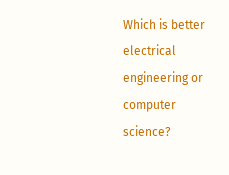Which is better electrical engineering or computer science?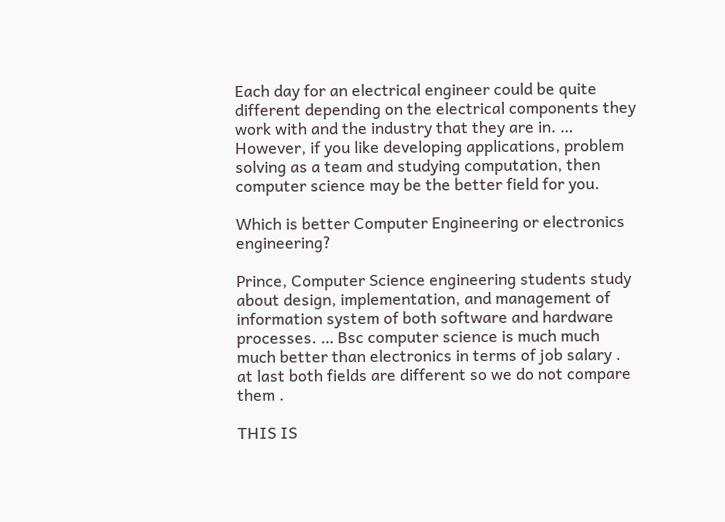Each day for an electrical engineer could be quite different depending on the electrical components they work with and the industry that they are in. … However, if you like developing applications, problem solving as a team and studying computation, then computer science may be the better field for you.

Which is better Computer Engineering or electronics engineering?

Prince, Computer Science engineering students study about design, implementation, and management of information system of both software and hardware processes. … Bsc computer science is much much much better than electronics in terms of job salary . at last both fields are different so we do not compare them .

THIS IS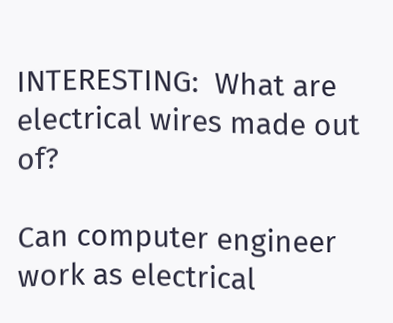INTERESTING:  What are electrical wires made out of?

Can computer engineer work as electrical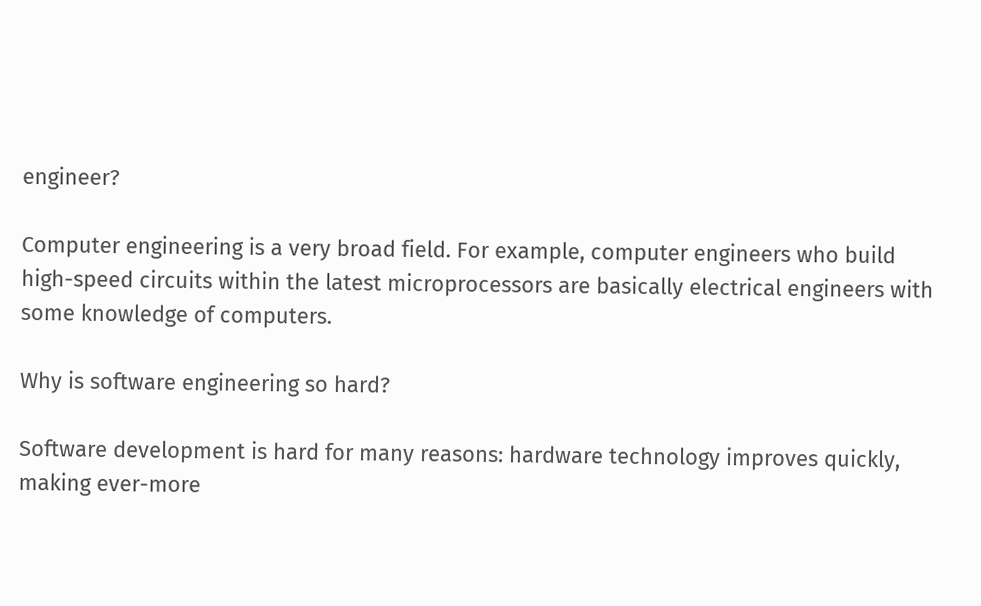engineer?

Computer engineering is a very broad field. For example, computer engineers who build high-speed circuits within the latest microprocessors are basically electrical engineers with some knowledge of computers.

Why is software engineering so hard?

Software development is hard for many reasons: hardware technology improves quickly, making ever-more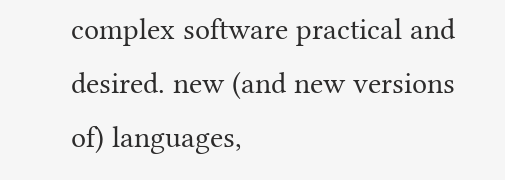complex software practical and desired. new (and new versions of) languages,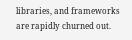libraries, and frameworks are rapidly churned out.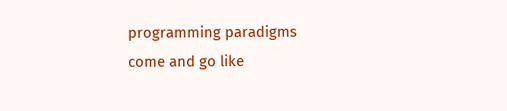programming paradigms come and go like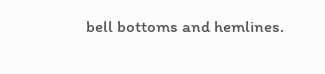bell bottoms and hemlines.